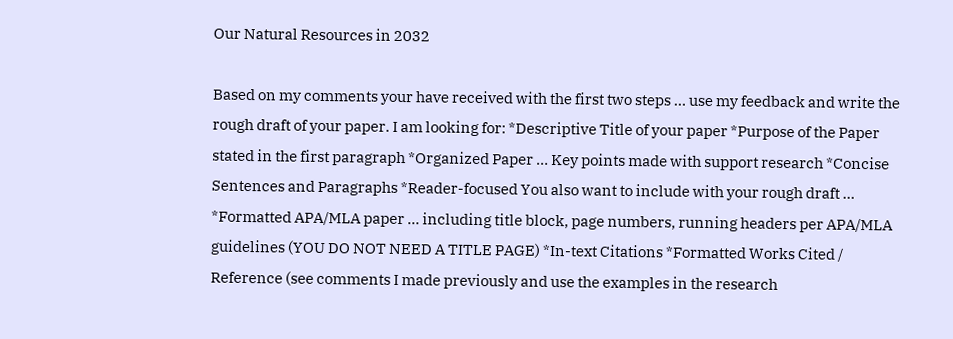Our Natural Resources in 2032

Based on my comments your have received with the first two steps … use my feedback and write the rough draft of your paper. I am looking for: *Descriptive Title of your paper *Purpose of the Paper stated in the first paragraph *Organized Paper … Key points made with support research *Concise Sentences and Paragraphs *Reader-focused You also want to include with your rough draft … *Formatted APA/MLA paper … including title block, page numbers, running headers per APA/MLA guidelines (YOU DO NOT NEED A TITLE PAGE) *In-text Citations *Formatted Works Cited / Reference (see comments I made previously and use the examples in the research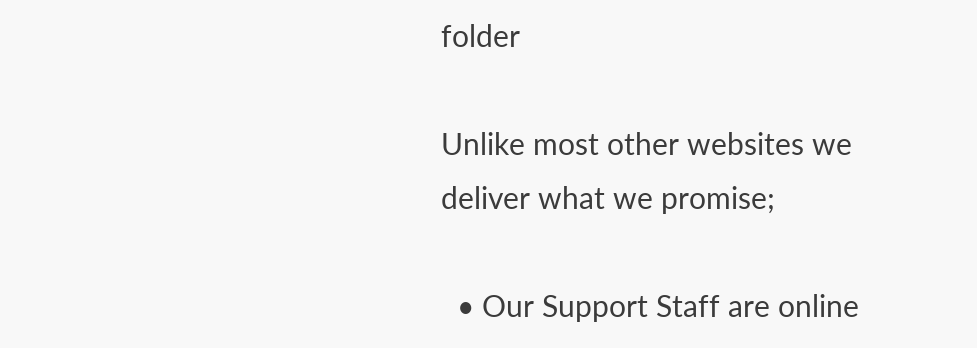folder

Unlike most other websites we deliver what we promise;

  • Our Support Staff are online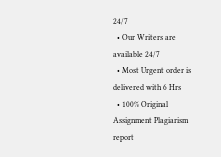24/7
  • Our Writers are available 24/7
  • Most Urgent order is delivered with 6 Hrs
  • 100% Original Assignment Plagiarism report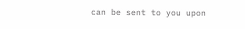can be sent to you upon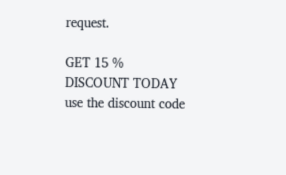request.

GET 15 % DISCOUNT TODAY use the discount code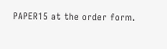PAPER15 at the order form.